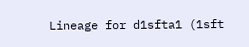Lineage for d1sfta1 (1sft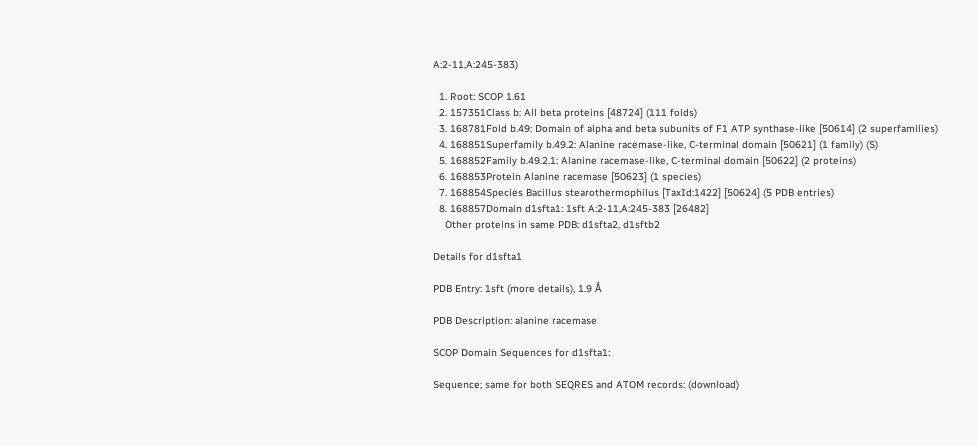A:2-11,A:245-383)

  1. Root: SCOP 1.61
  2. 157351Class b: All beta proteins [48724] (111 folds)
  3. 168781Fold b.49: Domain of alpha and beta subunits of F1 ATP synthase-like [50614] (2 superfamilies)
  4. 168851Superfamily b.49.2: Alanine racemase-like, C-terminal domain [50621] (1 family) (S)
  5. 168852Family b.49.2.1: Alanine racemase-like, C-terminal domain [50622] (2 proteins)
  6. 168853Protein Alanine racemase [50623] (1 species)
  7. 168854Species Bacillus stearothermophilus [TaxId:1422] [50624] (5 PDB entries)
  8. 168857Domain d1sfta1: 1sft A:2-11,A:245-383 [26482]
    Other proteins in same PDB: d1sfta2, d1sftb2

Details for d1sfta1

PDB Entry: 1sft (more details), 1.9 Å

PDB Description: alanine racemase

SCOP Domain Sequences for d1sfta1:

Sequence; same for both SEQRES and ATOM records: (download)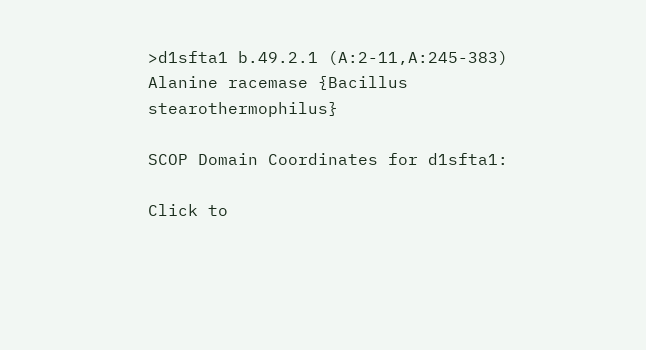>d1sfta1 b.49.2.1 (A:2-11,A:245-383) Alanine racemase {Bacillus stearothermophilus}

SCOP Domain Coordinates for d1sfta1:

Click to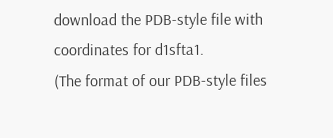download the PDB-style file with coordinates for d1sfta1.
(The format of our PDB-style files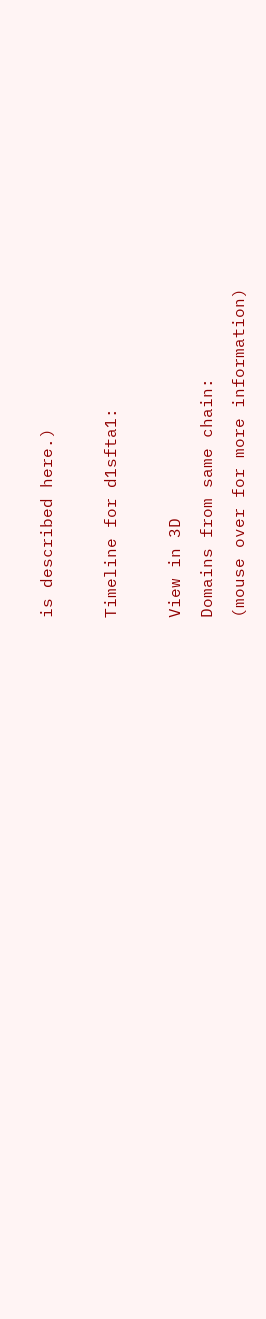is described here.)

Timeline for d1sfta1:

View in 3D
Domains from same chain:
(mouse over for more information)